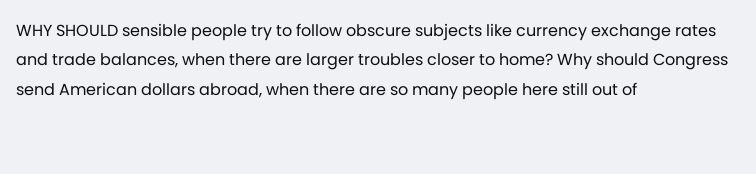WHY SHOULD sensible people try to follow obscure subjects like currency exchange rates and trade balances, when there are larger troubles closer to home? Why should Congress send American dollars abroad, when there are so many people here still out of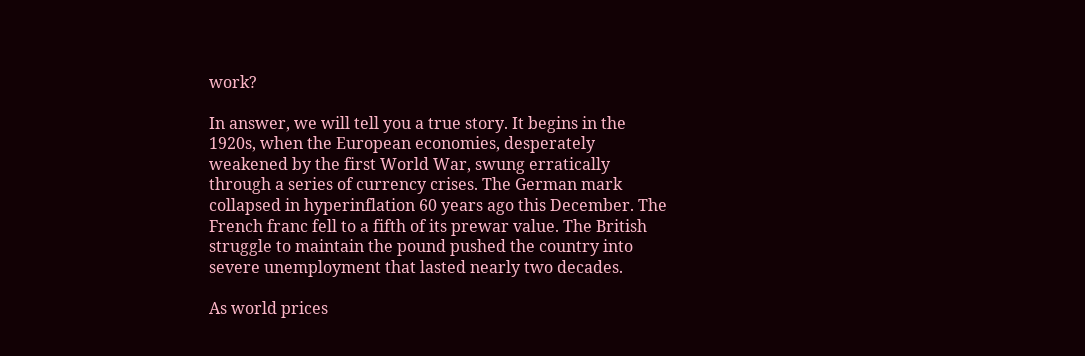work?

In answer, we will tell you a true story. It begins in the 1920s, when the European economies, desperately weakened by the first World War, swung erratically through a series of currency crises. The German mark collapsed in hyperinflation 60 years ago this December. The French franc fell to a fifth of its prewar value. The British struggle to maintain the pound pushed the country into severe unemployment that lasted nearly two decades.

As world prices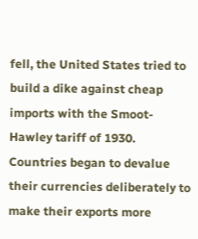fell, the United States tried to build a dike against cheap imports with the Smoot- Hawley tariff of 1930. Countries began to devalue their currencies deliberately to make their exports more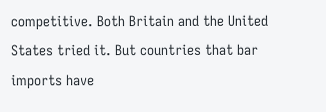competitive. Both Britain and the United States tried it. But countries that bar imports have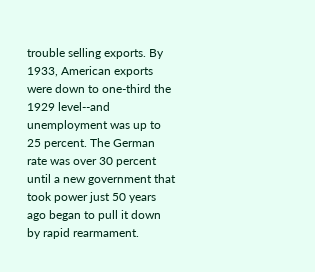trouble selling exports. By 1933, American exports were down to one-third the 1929 level--and unemployment was up to 25 percent. The German rate was over 30 percent until a new government that took power just 50 years ago began to pull it down by rapid rearmament.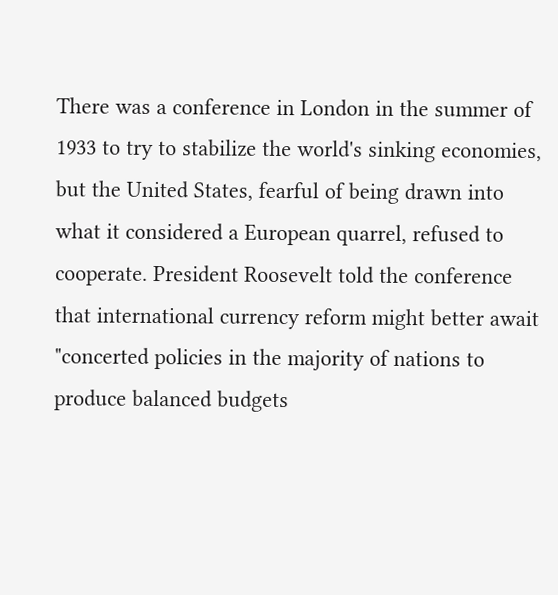There was a conference in London in the summer of 1933 to try to stabilize the world's sinking economies, but the United States, fearful of being drawn into what it considered a European quarrel, refused to cooperate. President Roosevelt told the conference that international currency reform might better await "concerted policies in the majority of nations to produce balanced budgets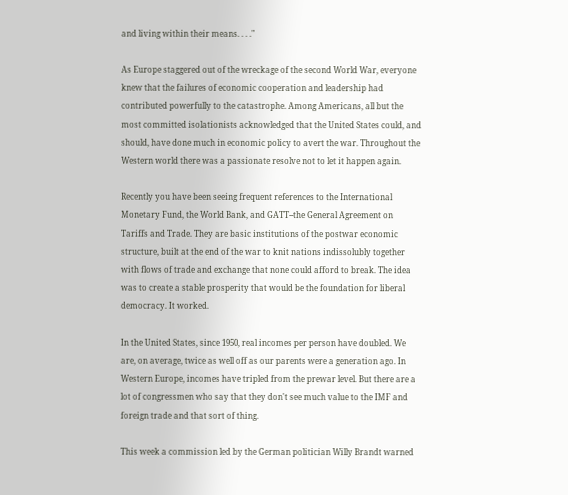and living within their means. . . ."

As Europe staggered out of the wreckage of the second World War, everyone knew that the failures of economic cooperation and leadership had contributed powerfully to the catastrophe. Among Americans, all but the most committed isolationists acknowledged that the United States could, and should, have done much in economic policy to avert the war. Throughout the Western world there was a passionate resolve not to let it happen again.

Recently you have been seeing frequent references to the International Monetary Fund, the World Bank, and GATT--the General Agreement on Tariffs and Trade. They are basic institutions of the postwar economic structure, built at the end of the war to knit nations indissolubly together with flows of trade and exchange that none could afford to break. The idea was to create a stable prosperity that would be the foundation for liberal democracy. It worked.

In the United States, since 1950, real incomes per person have doubled. We are, on average, twice as well off as our parents were a generation ago. In Western Europe, incomes have tripled from the prewar level. But there are a lot of congressmen who say that they don't see much value to the IMF and foreign trade and that sort of thing.

This week a commission led by the German politician Willy Brandt warned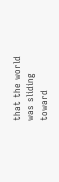that the world was sliding toward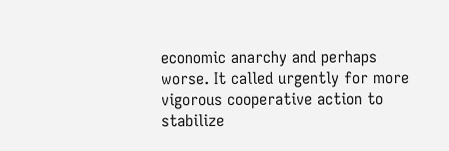economic anarchy and perhaps worse. It called urgently for more vigorous cooperative action to stabilize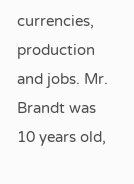currencies, production and jobs. Mr. Brandt was 10 years old,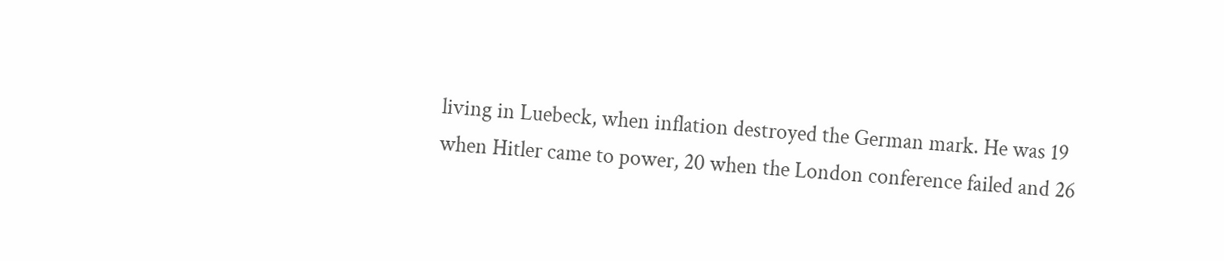living in Luebeck, when inflation destroyed the German mark. He was 19 when Hitler came to power, 20 when the London conference failed and 26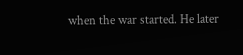when the war started. He later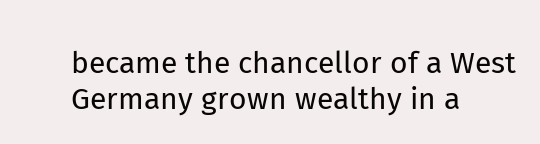became the chancellor of a West Germany grown wealthy in a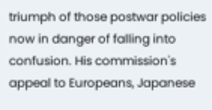triumph of those postwar policies now in danger of falling into confusion. His commission's appeal to Europeans, Japanese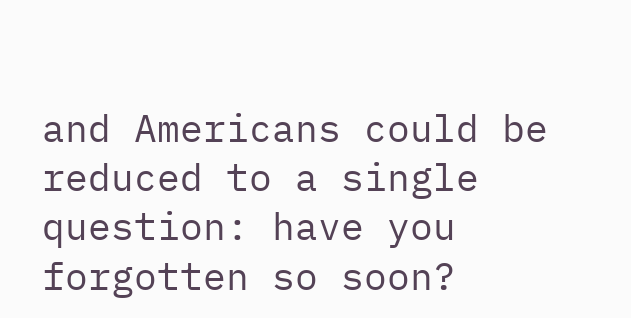and Americans could be reduced to a single question: have you forgotten so soon?